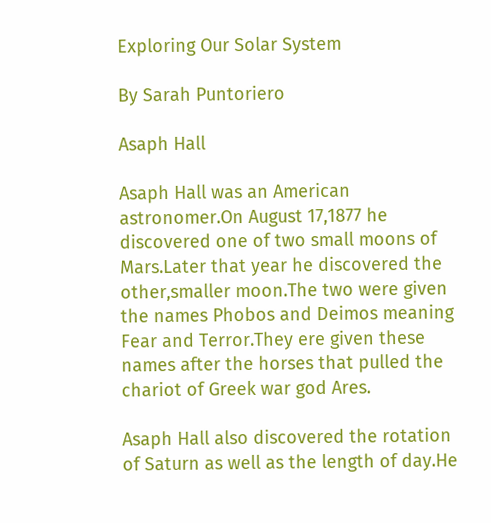Exploring Our Solar System

By Sarah Puntoriero

Asaph Hall

Asaph Hall was an American astronomer.On August 17,1877 he discovered one of two small moons of Mars.Later that year he discovered the other,smaller moon.The two were given the names Phobos and Deimos meaning Fear and Terror.They ere given these names after the horses that pulled the chariot of Greek war god Ares.

Asaph Hall also discovered the rotation of Saturn as well as the length of day.He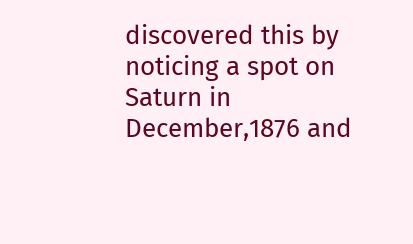discovered this by noticing a spot on Saturn in December,1876 and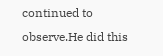continued to observe.He did this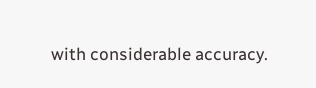with considerable accuracy.